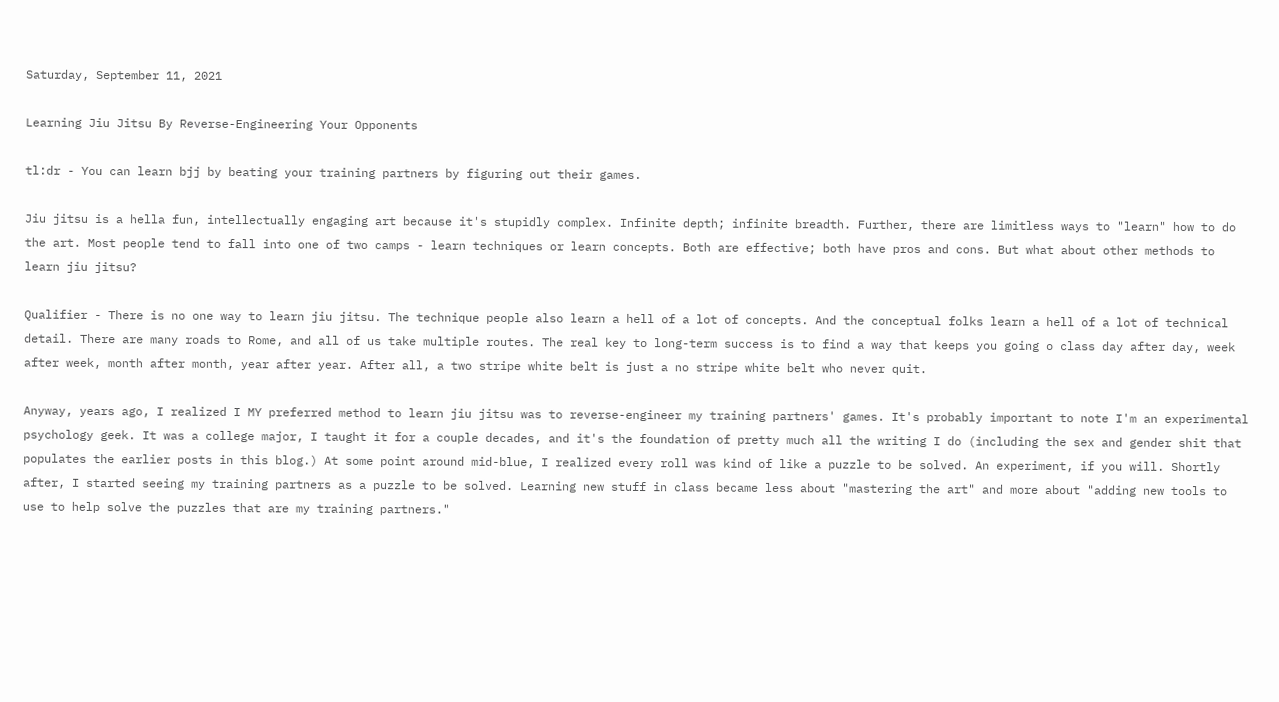Saturday, September 11, 2021

Learning Jiu Jitsu By Reverse-Engineering Your Opponents

tl:dr - You can learn bjj by beating your training partners by figuring out their games.

Jiu jitsu is a hella fun, intellectually engaging art because it's stupidly complex. Infinite depth; infinite breadth. Further, there are limitless ways to "learn" how to do the art. Most people tend to fall into one of two camps - learn techniques or learn concepts. Both are effective; both have pros and cons. But what about other methods to learn jiu jitsu?

Qualifier - There is no one way to learn jiu jitsu. The technique people also learn a hell of a lot of concepts. And the conceptual folks learn a hell of a lot of technical detail. There are many roads to Rome, and all of us take multiple routes. The real key to long-term success is to find a way that keeps you going o class day after day, week after week, month after month, year after year. After all, a two stripe white belt is just a no stripe white belt who never quit.

Anyway, years ago, I realized I MY preferred method to learn jiu jitsu was to reverse-engineer my training partners' games. It's probably important to note I'm an experimental psychology geek. It was a college major, I taught it for a couple decades, and it's the foundation of pretty much all the writing I do (including the sex and gender shit that populates the earlier posts in this blog.) At some point around mid-blue, I realized every roll was kind of like a puzzle to be solved. An experiment, if you will. Shortly after, I started seeing my training partners as a puzzle to be solved. Learning new stuff in class became less about "mastering the art" and more about "adding new tools to use to help solve the puzzles that are my training partners."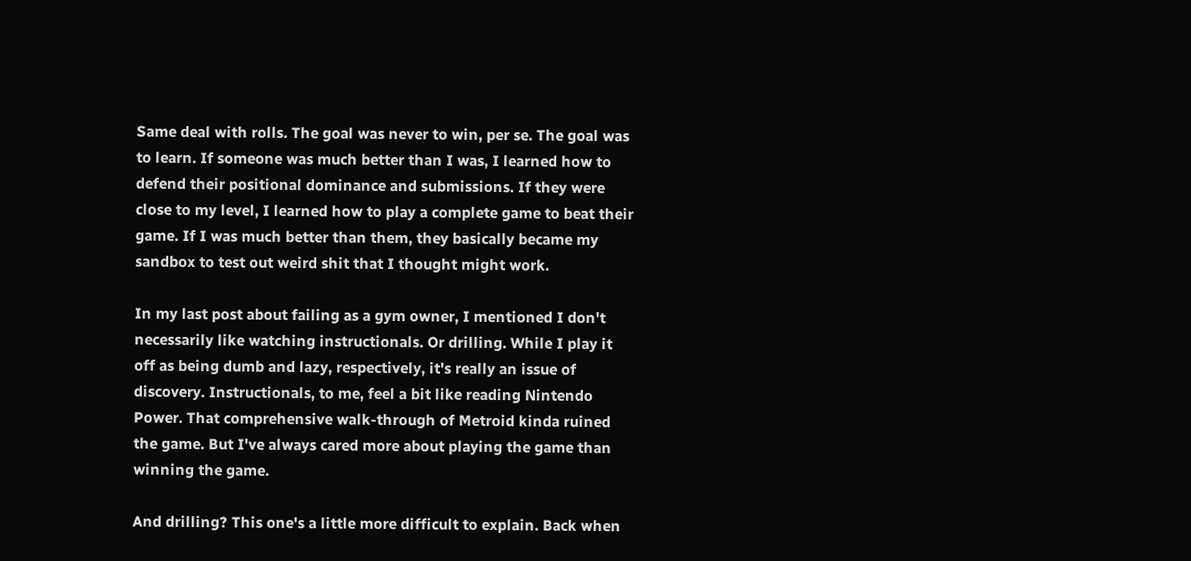Same deal with rolls. The goal was never to win, per se. The goal was to learn. If someone was much better than I was, I learned how to defend their positional dominance and submissions. If they were close to my level, I learned how to play a complete game to beat their game. If I was much better than them, they basically became my sandbox to test out weird shit that I thought might work.

In my last post about failing as a gym owner, I mentioned I don't necessarily like watching instructionals. Or drilling. While I play it off as being dumb and lazy, respectively, it's really an issue of discovery. Instructionals, to me, feel a bit like reading Nintendo Power. That comprehensive walk-through of Metroid kinda ruined the game. But I've always cared more about playing the game than winning the game.

And drilling? This one's a little more difficult to explain. Back when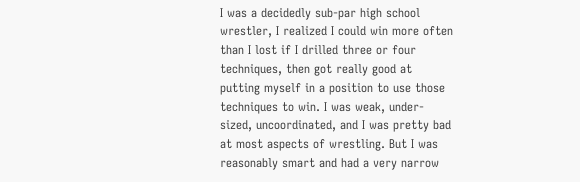I was a decidedly sub-par high school wrestler, I realized I could win more often than I lost if I drilled three or four techniques, then got really good at putting myself in a position to use those techniques to win. I was weak, under-sized, uncoordinated, and I was pretty bad at most aspects of wrestling. But I was reasonably smart and had a very narrow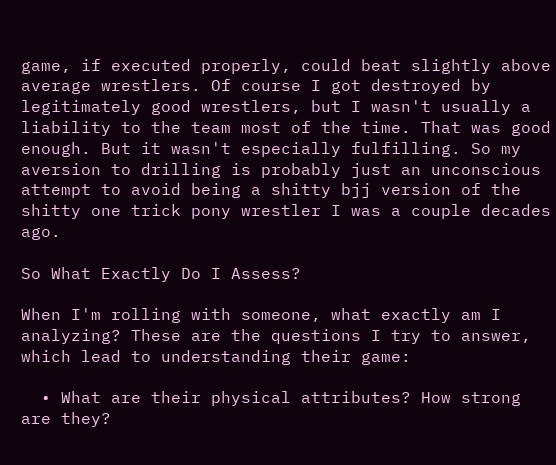game, if executed properly, could beat slightly above average wrestlers. Of course I got destroyed by legitimately good wrestlers, but I wasn't usually a liability to the team most of the time. That was good enough. But it wasn't especially fulfilling. So my aversion to drilling is probably just an unconscious attempt to avoid being a shitty bjj version of the shitty one trick pony wrestler I was a couple decades ago.

So What Exactly Do I Assess?

When I'm rolling with someone, what exactly am I analyzing? These are the questions I try to answer, which lead to understanding their game:

  • What are their physical attributes? How strong are they?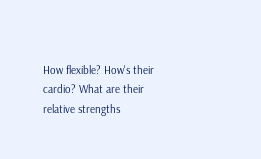How flexible? How's their cardio? What are their relative strengths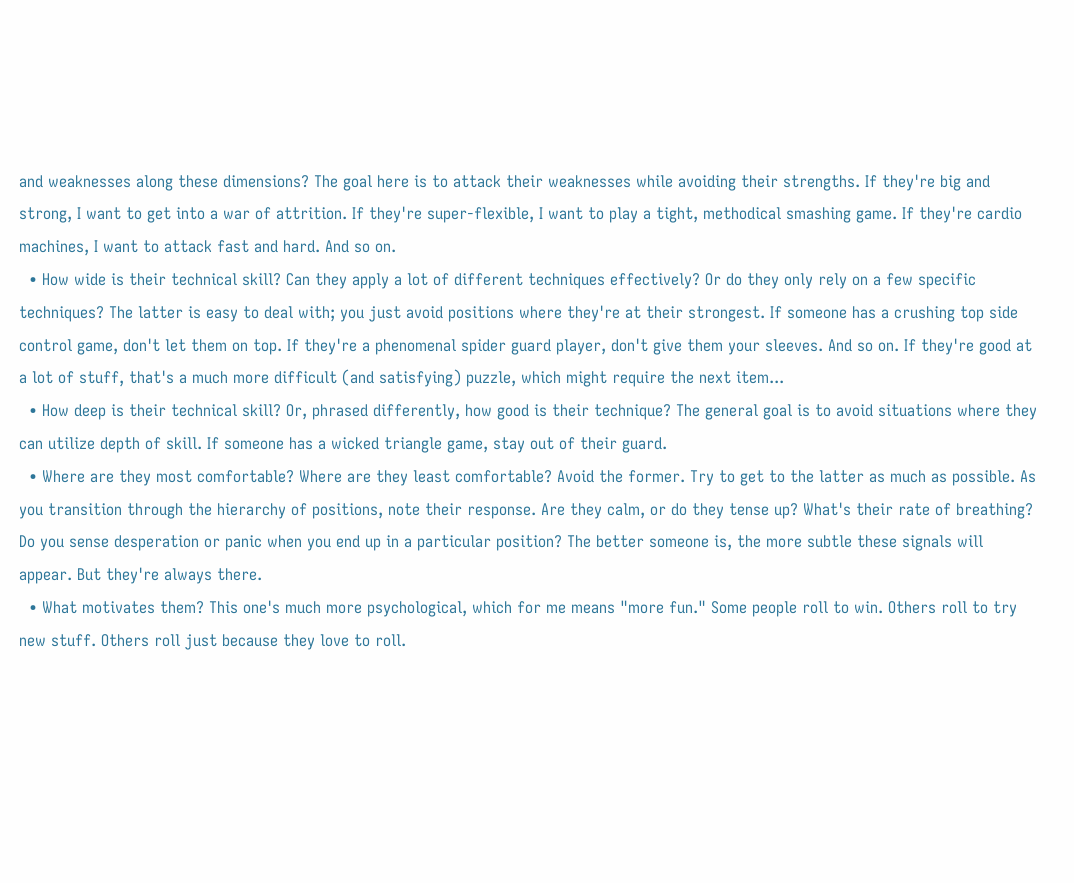and weaknesses along these dimensions? The goal here is to attack their weaknesses while avoiding their strengths. If they're big and strong, I want to get into a war of attrition. If they're super-flexible, I want to play a tight, methodical smashing game. If they're cardio machines, I want to attack fast and hard. And so on.
  • How wide is their technical skill? Can they apply a lot of different techniques effectively? Or do they only rely on a few specific techniques? The latter is easy to deal with; you just avoid positions where they're at their strongest. If someone has a crushing top side control game, don't let them on top. If they're a phenomenal spider guard player, don't give them your sleeves. And so on. If they're good at a lot of stuff, that's a much more difficult (and satisfying) puzzle, which might require the next item...
  • How deep is their technical skill? Or, phrased differently, how good is their technique? The general goal is to avoid situations where they can utilize depth of skill. If someone has a wicked triangle game, stay out of their guard.
  • Where are they most comfortable? Where are they least comfortable? Avoid the former. Try to get to the latter as much as possible. As you transition through the hierarchy of positions, note their response. Are they calm, or do they tense up? What's their rate of breathing? Do you sense desperation or panic when you end up in a particular position? The better someone is, the more subtle these signals will appear. But they're always there.
  • What motivates them? This one's much more psychological, which for me means "more fun." Some people roll to win. Others roll to try new stuff. Others roll just because they love to roll.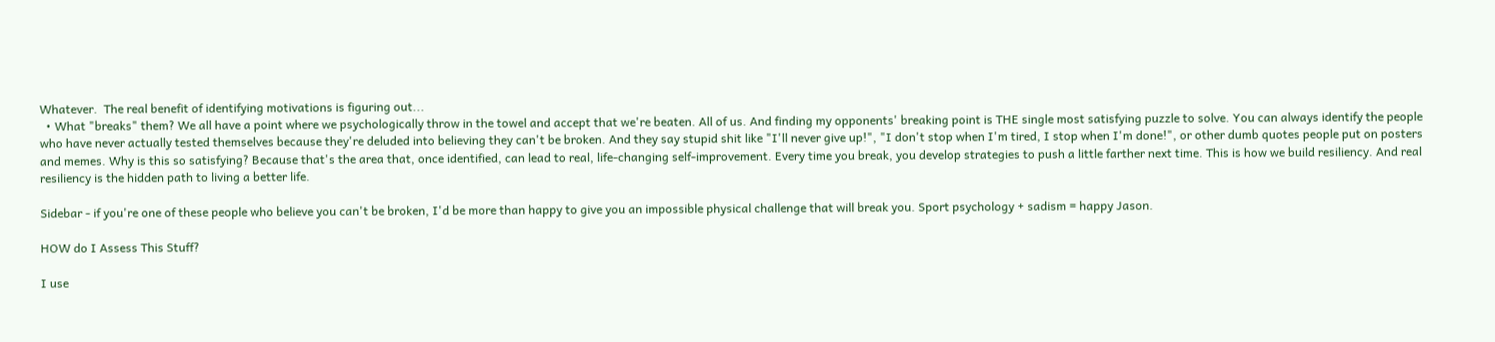Whatever.  The real benefit of identifying motivations is figuring out...
  • What "breaks" them? We all have a point where we psychologically throw in the towel and accept that we're beaten. All of us. And finding my opponents' breaking point is THE single most satisfying puzzle to solve. You can always identify the people who have never actually tested themselves because they're deluded into believing they can't be broken. And they say stupid shit like "I'll never give up!", "I don't stop when I'm tired, I stop when I'm done!", or other dumb quotes people put on posters and memes. Why is this so satisfying? Because that's the area that, once identified, can lead to real, life-changing self-improvement. Every time you break, you develop strategies to push a little farther next time. This is how we build resiliency. And real resiliency is the hidden path to living a better life.

Sidebar - if you're one of these people who believe you can't be broken, I'd be more than happy to give you an impossible physical challenge that will break you. Sport psychology + sadism = happy Jason.

HOW do I Assess This Stuff?

I use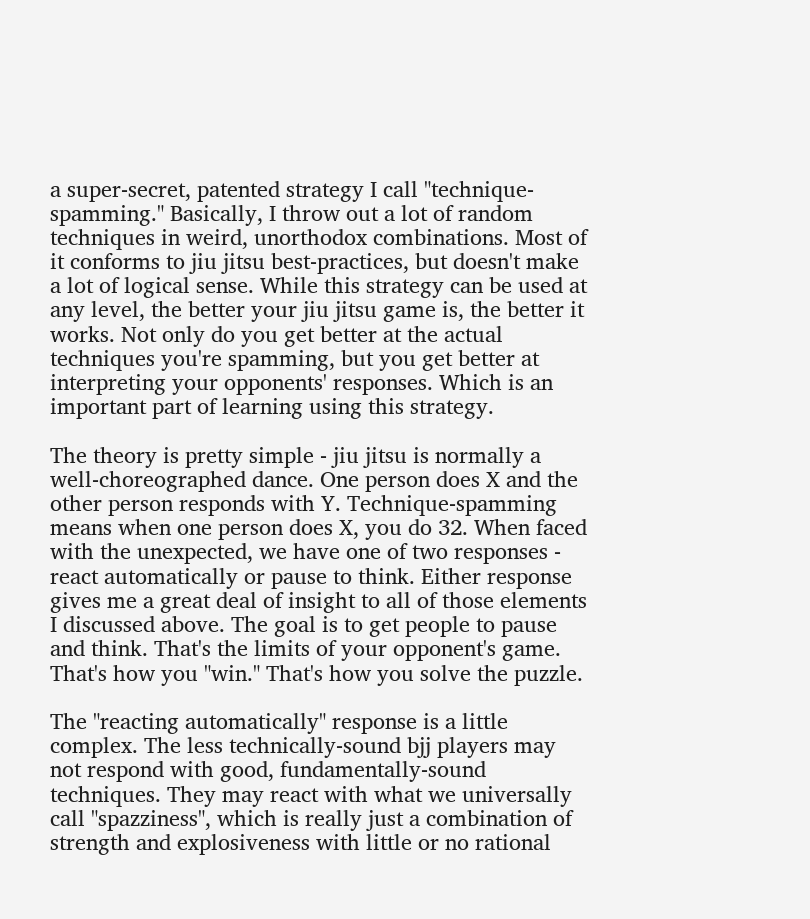a super-secret, patented strategy I call "technique-spamming." Basically, I throw out a lot of random techniques in weird, unorthodox combinations. Most of it conforms to jiu jitsu best-practices, but doesn't make a lot of logical sense. While this strategy can be used at any level, the better your jiu jitsu game is, the better it works. Not only do you get better at the actual techniques you're spamming, but you get better at interpreting your opponents' responses. Which is an important part of learning using this strategy.

The theory is pretty simple - jiu jitsu is normally a well-choreographed dance. One person does X and the other person responds with Y. Technique-spamming means when one person does X, you do 32. When faced with the unexpected, we have one of two responses - react automatically or pause to think. Either response gives me a great deal of insight to all of those elements I discussed above. The goal is to get people to pause and think. That's the limits of your opponent's game. That's how you "win." That's how you solve the puzzle.

The "reacting automatically" response is a little complex. The less technically-sound bjj players may not respond with good, fundamentally-sound techniques. They may react with what we universally call "spazziness", which is really just a combination of strength and explosiveness with little or no rational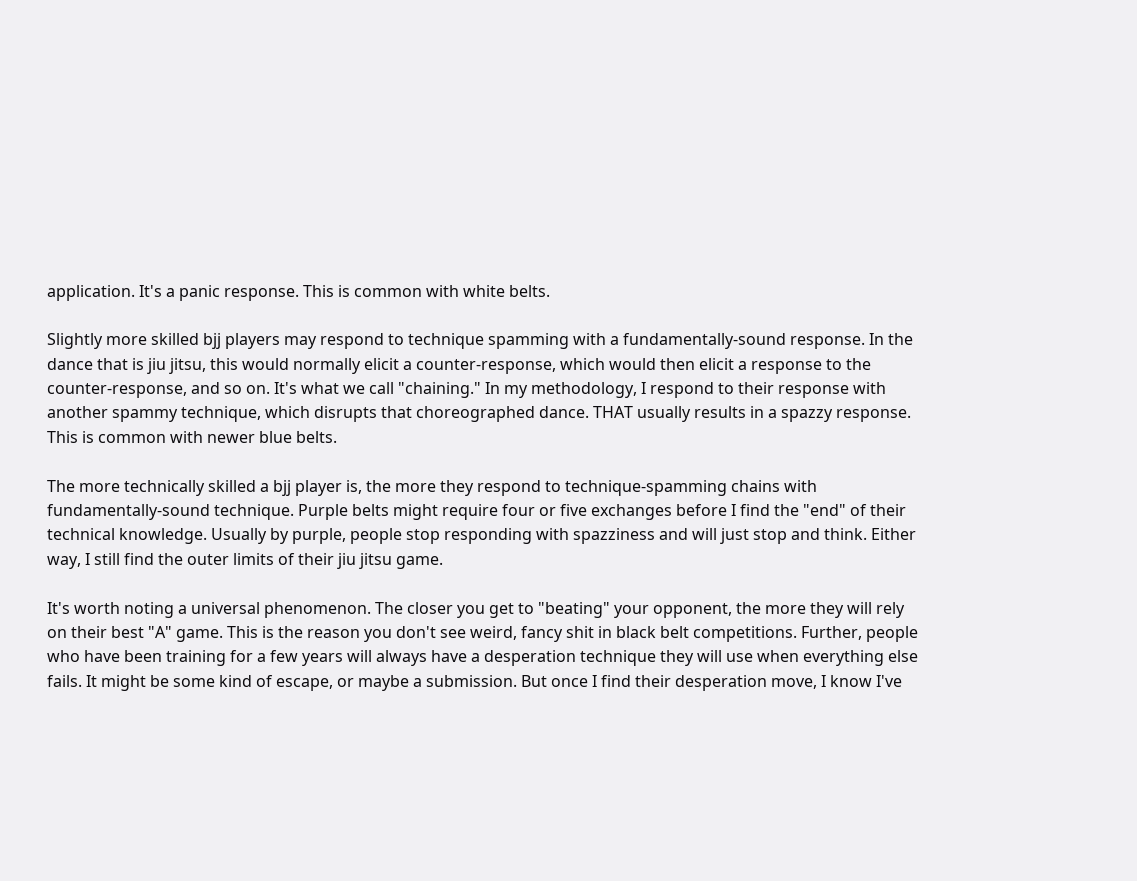application. It's a panic response. This is common with white belts.

Slightly more skilled bjj players may respond to technique spamming with a fundamentally-sound response. In the dance that is jiu jitsu, this would normally elicit a counter-response, which would then elicit a response to the counter-response, and so on. It's what we call "chaining." In my methodology, I respond to their response with another spammy technique, which disrupts that choreographed dance. THAT usually results in a spazzy response. This is common with newer blue belts.

The more technically skilled a bjj player is, the more they respond to technique-spamming chains with fundamentally-sound technique. Purple belts might require four or five exchanges before I find the "end" of their technical knowledge. Usually by purple, people stop responding with spazziness and will just stop and think. Either way, I still find the outer limits of their jiu jitsu game.

It's worth noting a universal phenomenon. The closer you get to "beating" your opponent, the more they will rely on their best "A" game. This is the reason you don't see weird, fancy shit in black belt competitions. Further, people who have been training for a few years will always have a desperation technique they will use when everything else fails. It might be some kind of escape, or maybe a submission. But once I find their desperation move, I know I've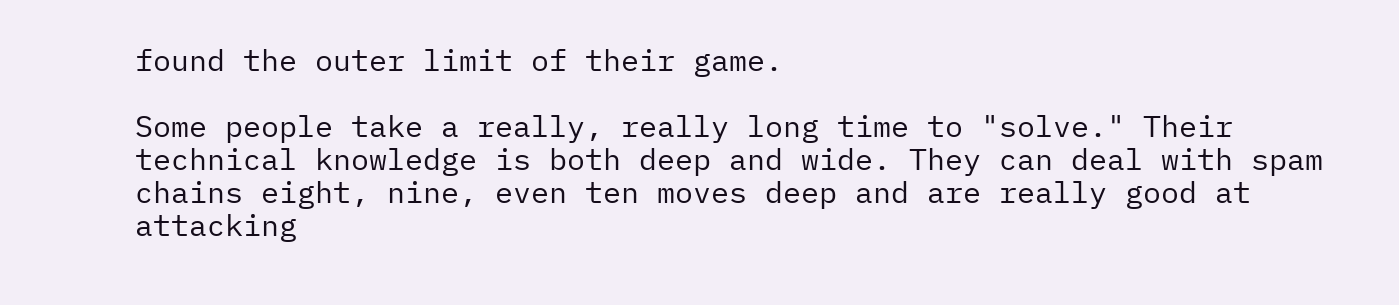found the outer limit of their game.

Some people take a really, really long time to "solve." Their technical knowledge is both deep and wide. They can deal with spam chains eight, nine, even ten moves deep and are really good at attacking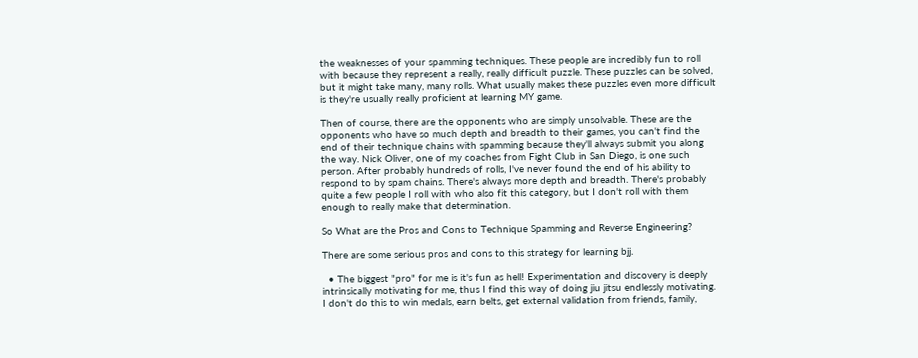the weaknesses of your spamming techniques. These people are incredibly fun to roll with because they represent a really, really difficult puzzle. These puzzles can be solved, but it might take many, many rolls. What usually makes these puzzles even more difficult is they're usually really proficient at learning MY game.

Then of course, there are the opponents who are simply unsolvable. These are the opponents who have so much depth and breadth to their games, you can't find the end of their technique chains with spamming because they'll always submit you along the way. Nick Oliver, one of my coaches from Fight Club in San Diego, is one such person. After probably hundreds of rolls, I've never found the end of his ability to respond to by spam chains. There's always more depth and breadth. There's probably quite a few people I roll with who also fit this category, but I don't roll with them enough to really make that determination.

So What are the Pros and Cons to Technique Spamming and Reverse Engineering?

There are some serious pros and cons to this strategy for learning bjj.

  • The biggest "pro" for me is it's fun as hell! Experimentation and discovery is deeply intrinsically motivating for me, thus I find this way of doing jiu jitsu endlessly motivating. I don't do this to win medals, earn belts, get external validation from friends, family,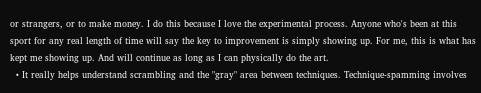or strangers, or to make money. I do this because I love the experimental process. Anyone who's been at this sport for any real length of time will say the key to improvement is simply showing up. For me, this is what has kept me showing up. And will continue as long as I can physically do the art.
  • It really helps understand scrambling and the "gray" area between techniques. Technique-spamming involves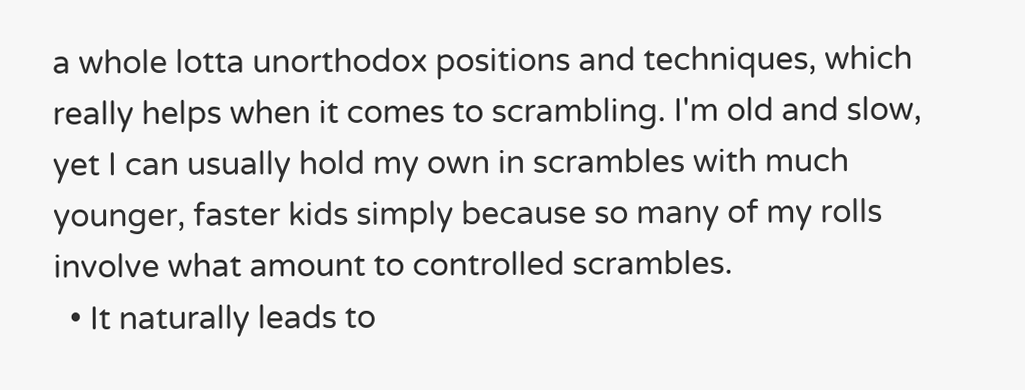a whole lotta unorthodox positions and techniques, which really helps when it comes to scrambling. I'm old and slow, yet I can usually hold my own in scrambles with much younger, faster kids simply because so many of my rolls involve what amount to controlled scrambles.
  • It naturally leads to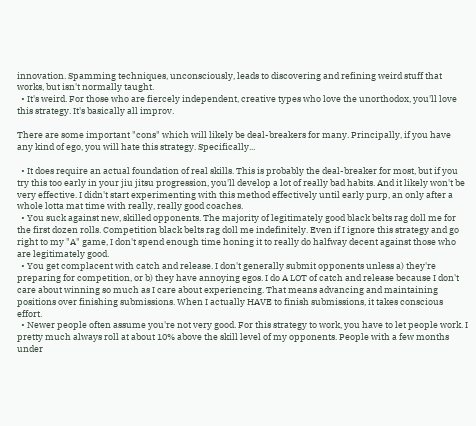innovation. Spamming techniques, unconsciously, leads to discovering and refining weird stuff that works, but isn't normally taught.
  • It's weird. For those who are fiercely independent, creative types who love the unorthodox, you'll love this strategy. It's basically all improv.

There are some important "cons" which will likely be deal-breakers for many. Principally, if you have any kind of ego, you will hate this strategy. Specifically...

  • It does require an actual foundation of real skills. This is probably the deal-breaker for most, but if you try this too early in your jiu jitsu progression, you'll develop a lot of really bad habits. And it likely won't be very effective. I didn't start experimenting with this method effectively until early purp, an only after a whole lotta mat time with really, really good coaches.
  • You suck against new, skilled opponents. The majority of legitimately good black belts rag doll me for the first dozen rolls. Competition black belts rag doll me indefinitely. Even if I ignore this strategy and go right to my "A" game, I don't spend enough time honing it to really do halfway decent against those who are legitimately good.
  • You get complacent with catch and release. I don't generally submit opponents unless a) they're preparing for competition, or b) they have annoying egos. I do A LOT of catch and release because I don't care about winning so much as I care about experiencing. That means advancing and maintaining positions over finishing submissions. When I actually HAVE to finish submissions, it takes conscious effort.
  • Newer people often assume you're not very good. For this strategy to work, you have to let people work. I pretty much always roll at about 10% above the skill level of my opponents. People with a few months under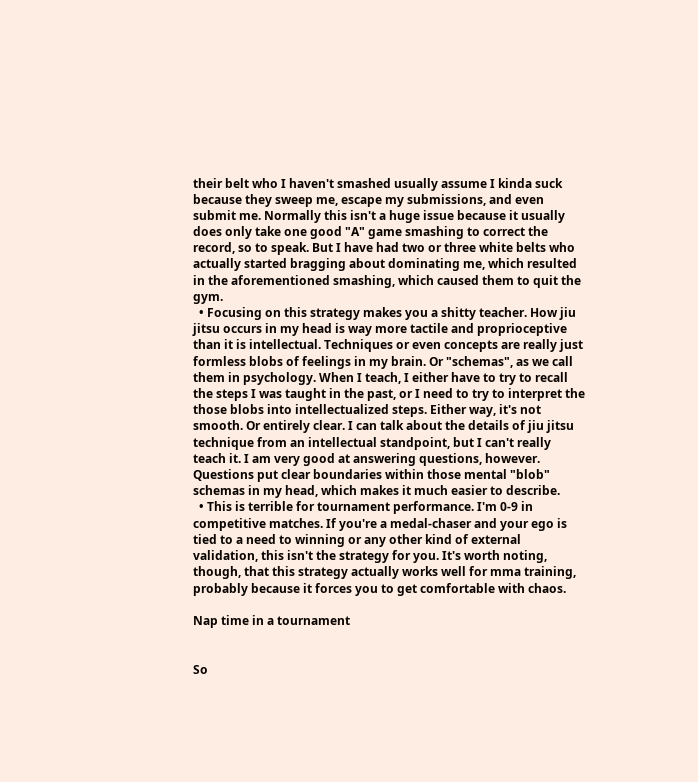their belt who I haven't smashed usually assume I kinda suck because they sweep me, escape my submissions, and even submit me. Normally this isn't a huge issue because it usually does only take one good "A" game smashing to correct the record, so to speak. But I have had two or three white belts who actually started bragging about dominating me, which resulted in the aforementioned smashing, which caused them to quit the gym.
  • Focusing on this strategy makes you a shitty teacher. How jiu jitsu occurs in my head is way more tactile and proprioceptive than it is intellectual. Techniques or even concepts are really just formless blobs of feelings in my brain. Or "schemas", as we call them in psychology. When I teach, I either have to try to recall the steps I was taught in the past, or I need to try to interpret the those blobs into intellectualized steps. Either way, it's not smooth. Or entirely clear. I can talk about the details of jiu jitsu technique from an intellectual standpoint, but I can't really teach it. I am very good at answering questions, however. Questions put clear boundaries within those mental "blob" schemas in my head, which makes it much easier to describe.
  • This is terrible for tournament performance. I'm 0-9 in competitive matches. If you're a medal-chaser and your ego is tied to a need to winning or any other kind of external validation, this isn't the strategy for you. It's worth noting, though, that this strategy actually works well for mma training, probably because it forces you to get comfortable with chaos.

Nap time in a tournament


So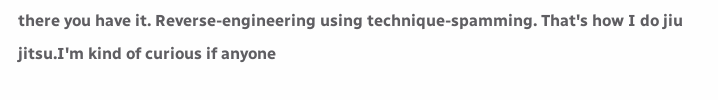there you have it. Reverse-engineering using technique-spamming. That's how I do jiu jitsu.I'm kind of curious if anyone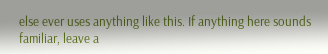else ever uses anything like this. If anything here sounds familiar, leave a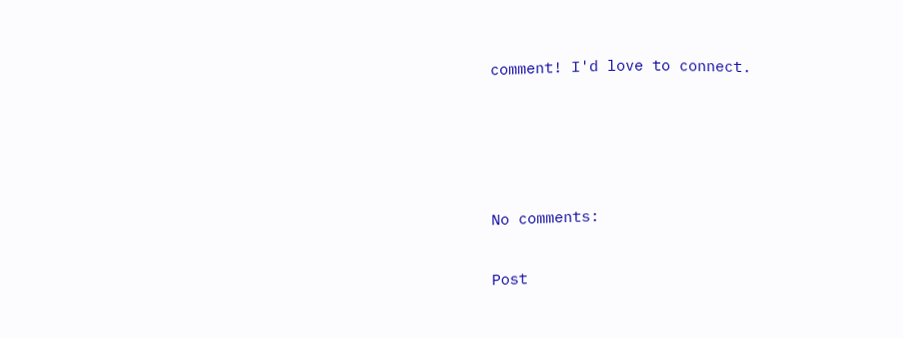comment! I'd love to connect.




No comments:

Post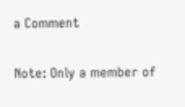a Comment

Note: Only a member of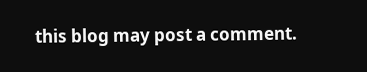this blog may post a comment.